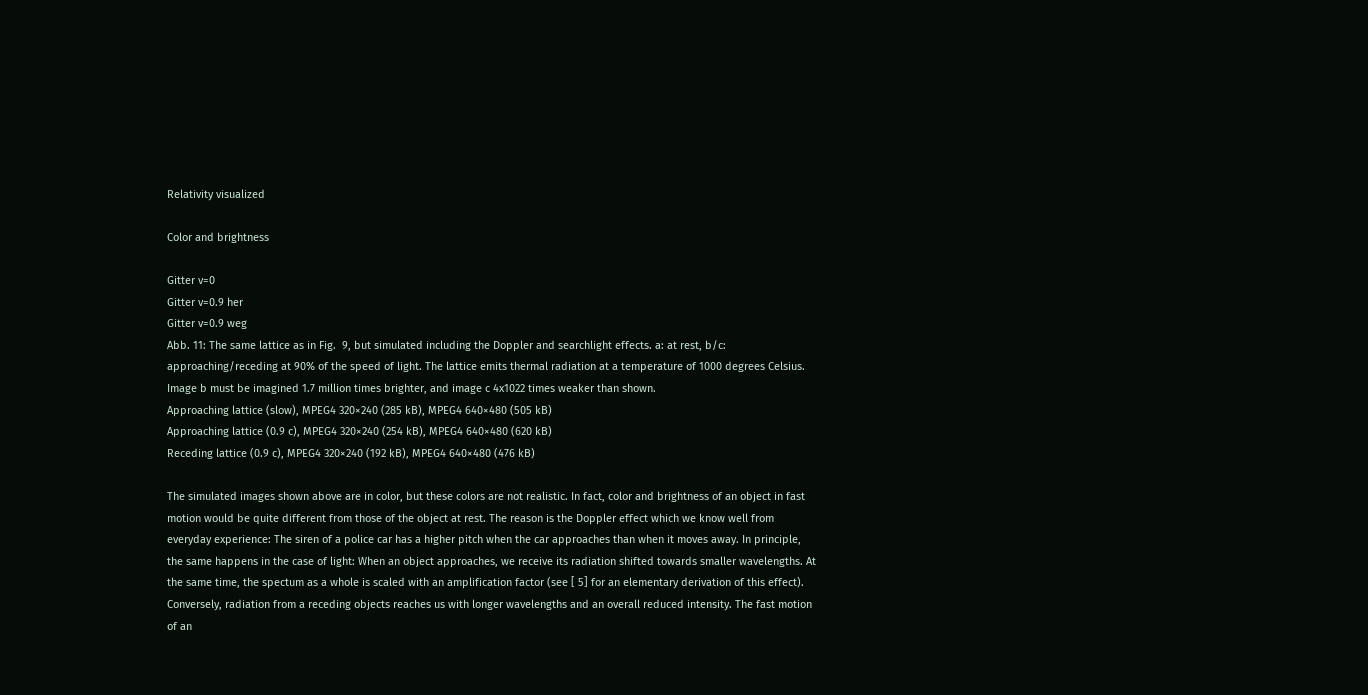Relativity visualized

Color and brightness

Gitter v=0
Gitter v=0.9 her
Gitter v=0.9 weg
Abb. 11: The same lattice as in Fig.  9, but simulated including the Doppler and searchlight effects. a: at rest, b/c: approaching/receding at 90% of the speed of light. The lattice emits thermal radiation at a temperature of 1000 degrees Celsius. Image b must be imagined 1.7 million times brighter, and image c 4x1022 times weaker than shown.
Approaching lattice (slow), MPEG4 320×240 (285 kB), MPEG4 640×480 (505 kB)
Approaching lattice (0.9 c), MPEG4 320×240 (254 kB), MPEG4 640×480 (620 kB)
Receding lattice (0.9 c), MPEG4 320×240 (192 kB), MPEG4 640×480 (476 kB)

The simulated images shown above are in color, but these colors are not realistic. In fact, color and brightness of an object in fast motion would be quite different from those of the object at rest. The reason is the Doppler effect which we know well from everyday experience: The siren of a police car has a higher pitch when the car approaches than when it moves away. In principle, the same happens in the case of light: When an object approaches, we receive its radiation shifted towards smaller wavelengths. At the same time, the spectum as a whole is scaled with an amplification factor (see [ 5] for an elementary derivation of this effect). Conversely, radiation from a receding objects reaches us with longer wavelengths and an overall reduced intensity. The fast motion of an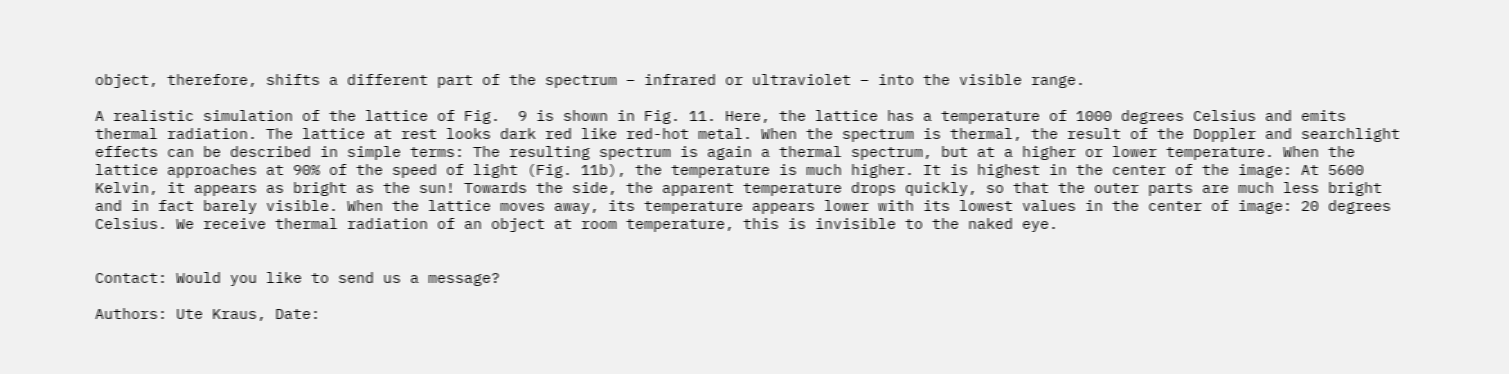object, therefore, shifts a different part of the spectrum – infrared or ultraviolet – into the visible range.

A realistic simulation of the lattice of Fig.  9 is shown in Fig. 11. Here, the lattice has a temperature of 1000 degrees Celsius and emits thermal radiation. The lattice at rest looks dark red like red-hot metal. When the spectrum is thermal, the result of the Doppler and searchlight effects can be described in simple terms: The resulting spectrum is again a thermal spectrum, but at a higher or lower temperature. When the lattice approaches at 90% of the speed of light (Fig. 11b), the temperature is much higher. It is highest in the center of the image: At 5600 Kelvin, it appears as bright as the sun! Towards the side, the apparent temperature drops quickly, so that the outer parts are much less bright and in fact barely visible. When the lattice moves away, its temperature appears lower with its lowest values in the center of image: 20 degrees Celsius. We receive thermal radiation of an object at room temperature, this is invisible to the naked eye.


Contact: Would you like to send us a message?

Authors: Ute Kraus, Date: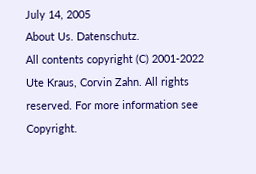July 14, 2005
About Us. Datenschutz.
All contents copyright (C) 2001-2022 Ute Kraus, Corvin Zahn. All rights reserved. For more information see Copyright.